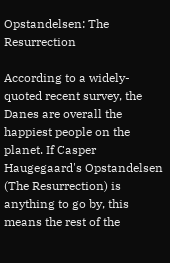Opstandelsen: The Resurrection

According to a widely-quoted recent survey, the Danes are overall the happiest people on the planet. If Casper Haugegaard's Opstandelsen (The Resurrection) is anything to go by, this means the rest of the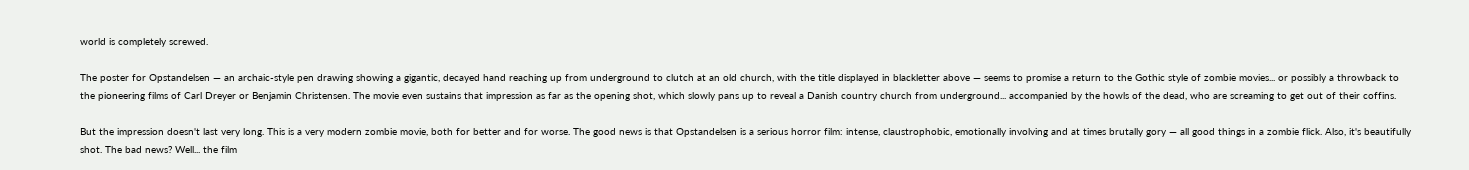world is completely screwed.

The poster for Opstandelsen — an archaic-style pen drawing showing a gigantic, decayed hand reaching up from underground to clutch at an old church, with the title displayed in blackletter above — seems to promise a return to the Gothic style of zombie movies... or possibly a throwback to the pioneering films of Carl Dreyer or Benjamin Christensen. The movie even sustains that impression as far as the opening shot, which slowly pans up to reveal a Danish country church from underground... accompanied by the howls of the dead, who are screaming to get out of their coffins.

But the impression doesn't last very long. This is a very modern zombie movie, both for better and for worse. The good news is that Opstandelsen is a serious horror film: intense, claustrophobic, emotionally involving and at times brutally gory — all good things in a zombie flick. Also, it's beautifully shot. The bad news? Well... the film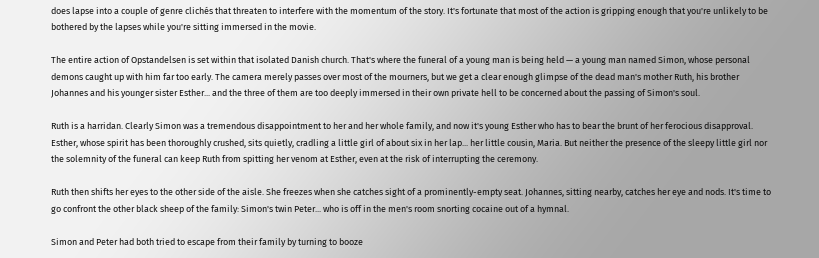does lapse into a couple of genre clichés that threaten to interfere with the momentum of the story. It's fortunate that most of the action is gripping enough that you're unlikely to be bothered by the lapses while you're sitting immersed in the movie.

The entire action of Opstandelsen is set within that isolated Danish church. That's where the funeral of a young man is being held — a young man named Simon, whose personal demons caught up with him far too early. The camera merely passes over most of the mourners, but we get a clear enough glimpse of the dead man's mother Ruth, his brother Johannes and his younger sister Esther... and the three of them are too deeply immersed in their own private hell to be concerned about the passing of Simon's soul.

Ruth is a harridan. Clearly Simon was a tremendous disappointment to her and her whole family, and now it's young Esther who has to bear the brunt of her ferocious disapproval. Esther, whose spirit has been thoroughly crushed, sits quietly, cradling a little girl of about six in her lap... her little cousin, Maria. But neither the presence of the sleepy little girl nor the solemnity of the funeral can keep Ruth from spitting her venom at Esther, even at the risk of interrupting the ceremony.

Ruth then shifts her eyes to the other side of the aisle. She freezes when she catches sight of a prominently-empty seat. Johannes, sitting nearby, catches her eye and nods. It's time to go confront the other black sheep of the family: Simon's twin Peter... who is off in the men's room snorting cocaine out of a hymnal.

Simon and Peter had both tried to escape from their family by turning to booze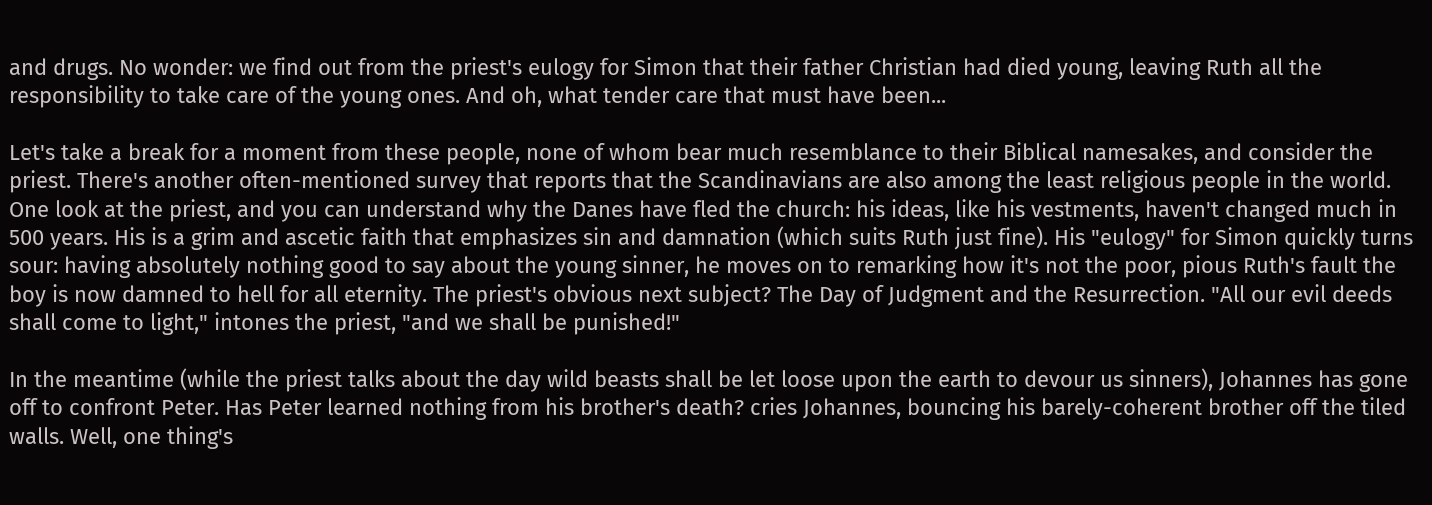and drugs. No wonder: we find out from the priest's eulogy for Simon that their father Christian had died young, leaving Ruth all the responsibility to take care of the young ones. And oh, what tender care that must have been...

Let's take a break for a moment from these people, none of whom bear much resemblance to their Biblical namesakes, and consider the priest. There's another often-mentioned survey that reports that the Scandinavians are also among the least religious people in the world. One look at the priest, and you can understand why the Danes have fled the church: his ideas, like his vestments, haven't changed much in 500 years. His is a grim and ascetic faith that emphasizes sin and damnation (which suits Ruth just fine). His "eulogy" for Simon quickly turns sour: having absolutely nothing good to say about the young sinner, he moves on to remarking how it's not the poor, pious Ruth's fault the boy is now damned to hell for all eternity. The priest's obvious next subject? The Day of Judgment and the Resurrection. "All our evil deeds shall come to light," intones the priest, "and we shall be punished!"

In the meantime (while the priest talks about the day wild beasts shall be let loose upon the earth to devour us sinners), Johannes has gone off to confront Peter. Has Peter learned nothing from his brother's death? cries Johannes, bouncing his barely-coherent brother off the tiled walls. Well, one thing's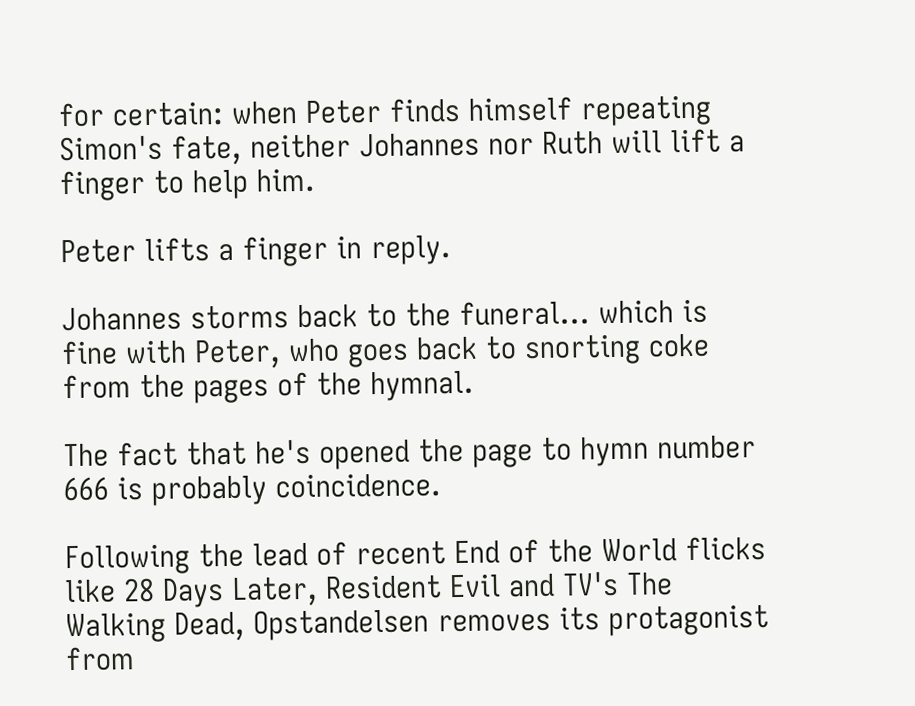for certain: when Peter finds himself repeating Simon's fate, neither Johannes nor Ruth will lift a finger to help him.

Peter lifts a finger in reply.

Johannes storms back to the funeral... which is fine with Peter, who goes back to snorting coke from the pages of the hymnal.

The fact that he's opened the page to hymn number 666 is probably coincidence.

Following the lead of recent End of the World flicks like 28 Days Later, Resident Evil and TV's The Walking Dead, Opstandelsen removes its protagonist from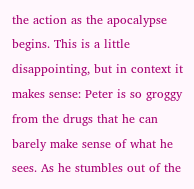the action as the apocalypse begins. This is a little disappointing, but in context it makes sense: Peter is so groggy from the drugs that he can barely make sense of what he sees. As he stumbles out of the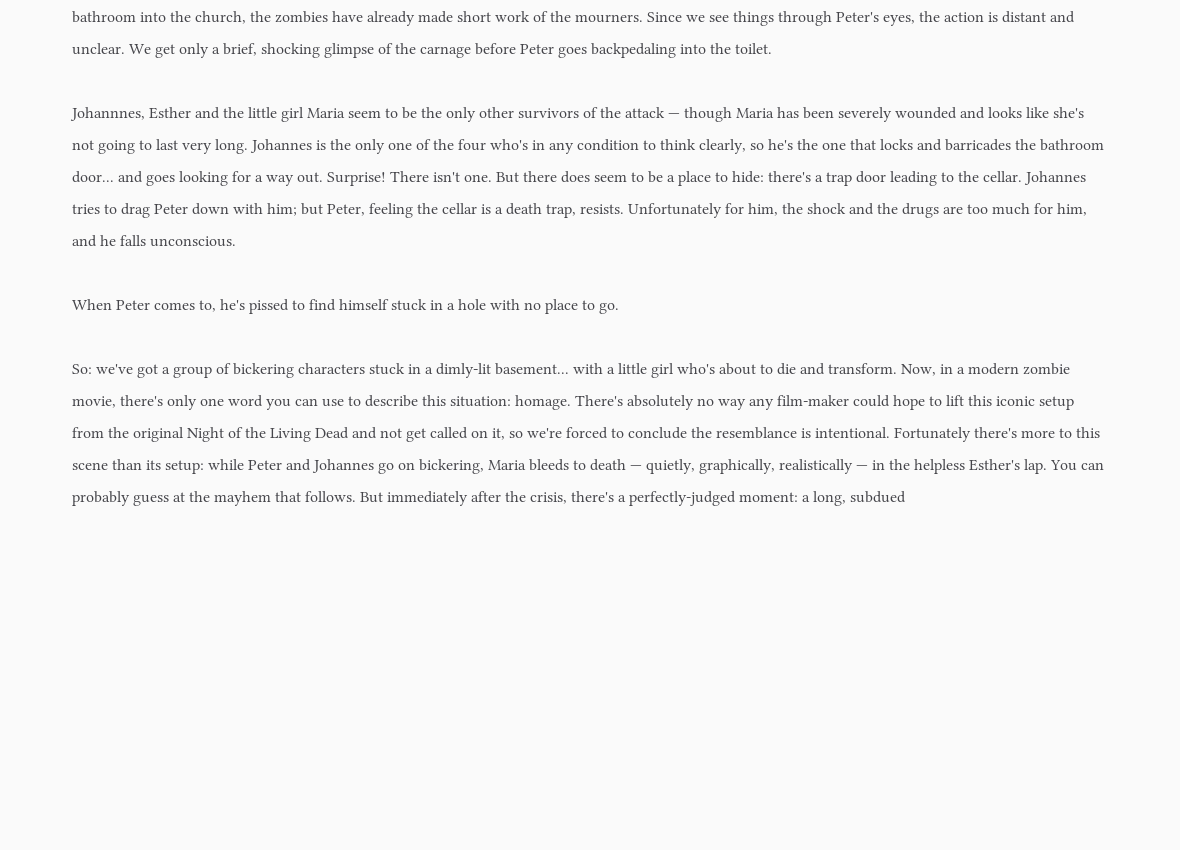bathroom into the church, the zombies have already made short work of the mourners. Since we see things through Peter's eyes, the action is distant and unclear. We get only a brief, shocking glimpse of the carnage before Peter goes backpedaling into the toilet.

Johannnes, Esther and the little girl Maria seem to be the only other survivors of the attack — though Maria has been severely wounded and looks like she's not going to last very long. Johannes is the only one of the four who's in any condition to think clearly, so he's the one that locks and barricades the bathroom door... and goes looking for a way out. Surprise! There isn't one. But there does seem to be a place to hide: there's a trap door leading to the cellar. Johannes tries to drag Peter down with him; but Peter, feeling the cellar is a death trap, resists. Unfortunately for him, the shock and the drugs are too much for him, and he falls unconscious.

When Peter comes to, he's pissed to find himself stuck in a hole with no place to go.

So: we've got a group of bickering characters stuck in a dimly-lit basement... with a little girl who's about to die and transform. Now, in a modern zombie movie, there's only one word you can use to describe this situation: homage. There's absolutely no way any film-maker could hope to lift this iconic setup from the original Night of the Living Dead and not get called on it, so we're forced to conclude the resemblance is intentional. Fortunately there's more to this scene than its setup: while Peter and Johannes go on bickering, Maria bleeds to death — quietly, graphically, realistically — in the helpless Esther's lap. You can probably guess at the mayhem that follows. But immediately after the crisis, there's a perfectly-judged moment: a long, subdued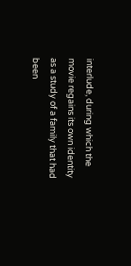interlude, during which the movie regains its own identity as a study of a family that had been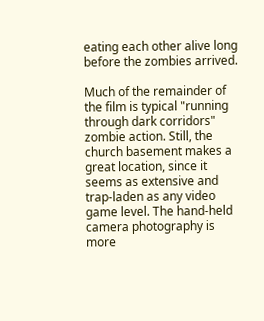eating each other alive long before the zombies arrived.

Much of the remainder of the film is typical "running through dark corridors" zombie action. Still, the church basement makes a great location, since it seems as extensive and trap-laden as any video game level. The hand-held camera photography is more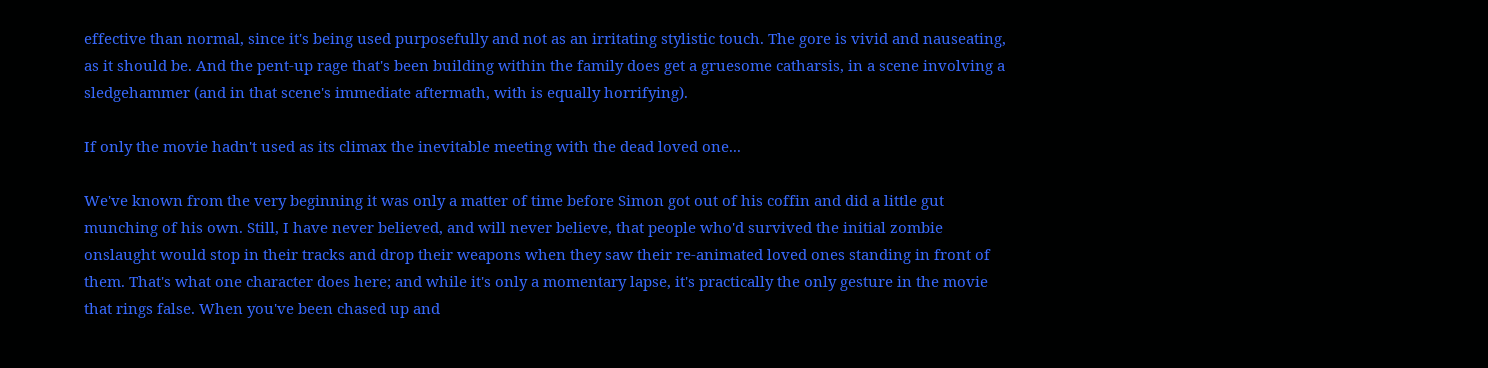effective than normal, since it's being used purposefully and not as an irritating stylistic touch. The gore is vivid and nauseating, as it should be. And the pent-up rage that's been building within the family does get a gruesome catharsis, in a scene involving a sledgehammer (and in that scene's immediate aftermath, with is equally horrifying).

If only the movie hadn't used as its climax the inevitable meeting with the dead loved one...

We've known from the very beginning it was only a matter of time before Simon got out of his coffin and did a little gut munching of his own. Still, I have never believed, and will never believe, that people who'd survived the initial zombie onslaught would stop in their tracks and drop their weapons when they saw their re-animated loved ones standing in front of them. That's what one character does here; and while it's only a momentary lapse, it's practically the only gesture in the movie that rings false. When you've been chased up and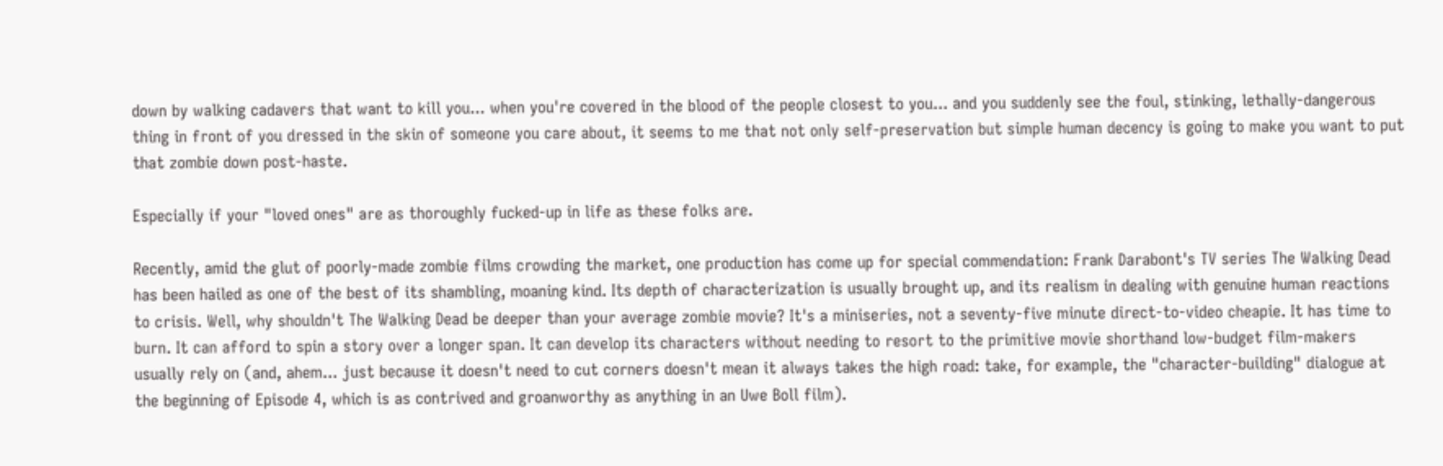down by walking cadavers that want to kill you... when you're covered in the blood of the people closest to you... and you suddenly see the foul, stinking, lethally-dangerous thing in front of you dressed in the skin of someone you care about, it seems to me that not only self-preservation but simple human decency is going to make you want to put that zombie down post-haste.

Especially if your "loved ones" are as thoroughly fucked-up in life as these folks are.

Recently, amid the glut of poorly-made zombie films crowding the market, one production has come up for special commendation: Frank Darabont's TV series The Walking Dead has been hailed as one of the best of its shambling, moaning kind. Its depth of characterization is usually brought up, and its realism in dealing with genuine human reactions to crisis. Well, why shouldn't The Walking Dead be deeper than your average zombie movie? It's a miniseries, not a seventy-five minute direct-to-video cheapie. It has time to burn. It can afford to spin a story over a longer span. It can develop its characters without needing to resort to the primitive movie shorthand low-budget film-makers usually rely on (and, ahem... just because it doesn't need to cut corners doesn't mean it always takes the high road: take, for example, the "character-building" dialogue at the beginning of Episode 4, which is as contrived and groanworthy as anything in an Uwe Boll film).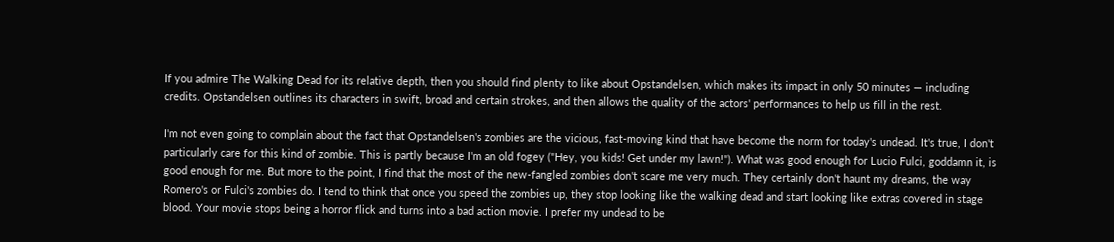If you admire The Walking Dead for its relative depth, then you should find plenty to like about Opstandelsen, which makes its impact in only 50 minutes — including credits. Opstandelsen outlines its characters in swift, broad and certain strokes, and then allows the quality of the actors' performances to help us fill in the rest.

I'm not even going to complain about the fact that Opstandelsen's zombies are the vicious, fast-moving kind that have become the norm for today's undead. It's true, I don't particularly care for this kind of zombie. This is partly because I'm an old fogey ("Hey, you kids! Get under my lawn!"). What was good enough for Lucio Fulci, goddamn it, is good enough for me. But more to the point, I find that the most of the new-fangled zombies don't scare me very much. They certainly don't haunt my dreams, the way Romero's or Fulci's zombies do. I tend to think that once you speed the zombies up, they stop looking like the walking dead and start looking like extras covered in stage blood. Your movie stops being a horror flick and turns into a bad action movie. I prefer my undead to be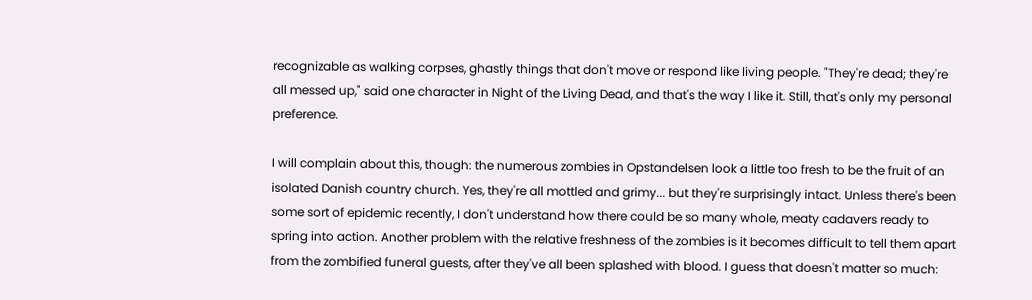recognizable as walking corpses, ghastly things that don't move or respond like living people. "They're dead; they're all messed up," said one character in Night of the Living Dead, and that's the way I like it. Still, that's only my personal preference.

I will complain about this, though: the numerous zombies in Opstandelsen look a little too fresh to be the fruit of an isolated Danish country church. Yes, they're all mottled and grimy... but they're surprisingly intact. Unless there's been some sort of epidemic recently, I don't understand how there could be so many whole, meaty cadavers ready to spring into action. Another problem with the relative freshness of the zombies is it becomes difficult to tell them apart from the zombified funeral guests, after they've all been splashed with blood. I guess that doesn't matter so much: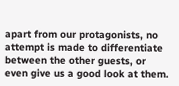apart from our protagonists, no attempt is made to differentiate between the other guests, or even give us a good look at them.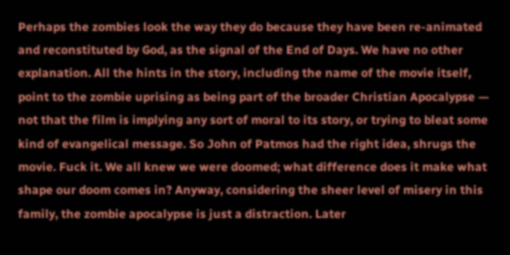Perhaps the zombies look the way they do because they have been re-animated and reconstituted by God, as the signal of the End of Days. We have no other explanation. All the hints in the story, including the name of the movie itself, point to the zombie uprising as being part of the broader Christian Apocalypse — not that the film is implying any sort of moral to its story, or trying to bleat some kind of evangelical message. So John of Patmos had the right idea, shrugs the movie. Fuck it. We all knew we were doomed; what difference does it make what shape our doom comes in? Anyway, considering the sheer level of misery in this family, the zombie apocalypse is just a distraction. Later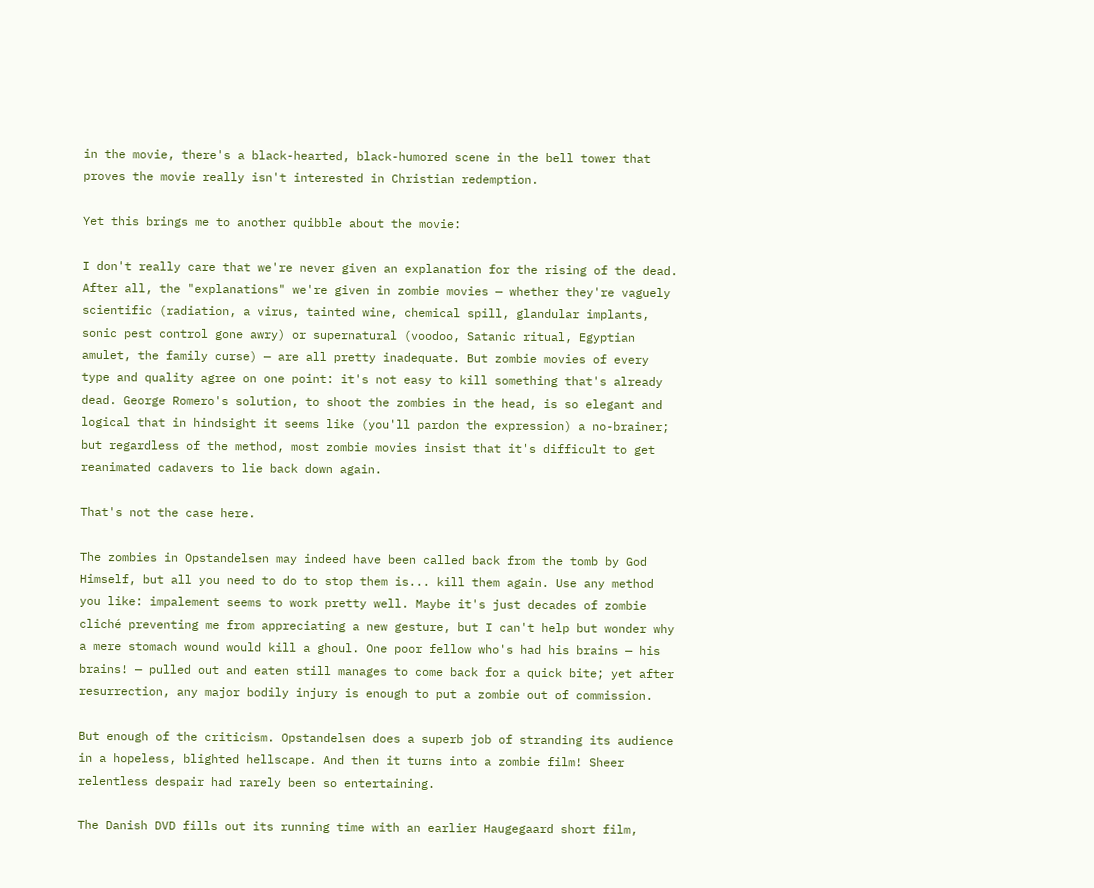in the movie, there's a black-hearted, black-humored scene in the bell tower that proves the movie really isn't interested in Christian redemption.

Yet this brings me to another quibble about the movie:

I don't really care that we're never given an explanation for the rising of the dead. After all, the "explanations" we're given in zombie movies — whether they're vaguely scientific (radiation, a virus, tainted wine, chemical spill, glandular implants, sonic pest control gone awry) or supernatural (voodoo, Satanic ritual, Egyptian amulet, the family curse) — are all pretty inadequate. But zombie movies of every type and quality agree on one point: it's not easy to kill something that's already dead. George Romero's solution, to shoot the zombies in the head, is so elegant and logical that in hindsight it seems like (you'll pardon the expression) a no-brainer; but regardless of the method, most zombie movies insist that it's difficult to get reanimated cadavers to lie back down again.

That's not the case here.

The zombies in Opstandelsen may indeed have been called back from the tomb by God Himself, but all you need to do to stop them is... kill them again. Use any method you like: impalement seems to work pretty well. Maybe it's just decades of zombie cliché preventing me from appreciating a new gesture, but I can't help but wonder why a mere stomach wound would kill a ghoul. One poor fellow who's had his brains — his brains! — pulled out and eaten still manages to come back for a quick bite; yet after resurrection, any major bodily injury is enough to put a zombie out of commission.

But enough of the criticism. Opstandelsen does a superb job of stranding its audience in a hopeless, blighted hellscape. And then it turns into a zombie film! Sheer relentless despair had rarely been so entertaining.

The Danish DVD fills out its running time with an earlier Haugegaard short film,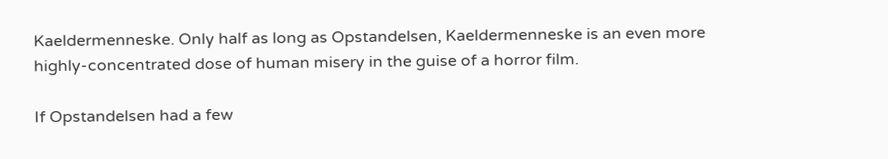Kaeldermenneske. Only half as long as Opstandelsen, Kaeldermenneske is an even more highly-concentrated dose of human misery in the guise of a horror film.

If Opstandelsen had a few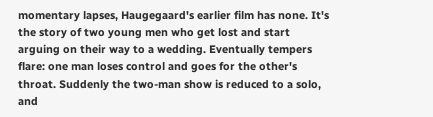momentary lapses, Haugegaard's earlier film has none. It's the story of two young men who get lost and start arguing on their way to a wedding. Eventually tempers flare: one man loses control and goes for the other's throat. Suddenly the two-man show is reduced to a solo, and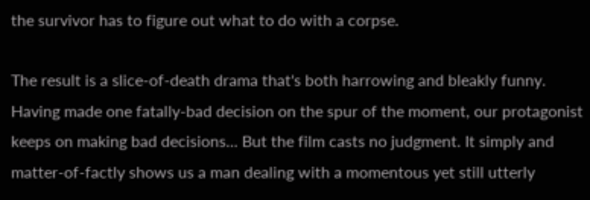the survivor has to figure out what to do with a corpse.

The result is a slice-of-death drama that's both harrowing and bleakly funny. Having made one fatally-bad decision on the spur of the moment, our protagonist keeps on making bad decisions... But the film casts no judgment. It simply and matter-of-factly shows us a man dealing with a momentous yet still utterly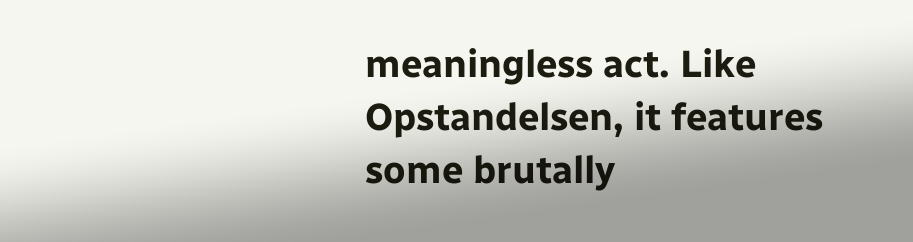meaningless act. Like Opstandelsen, it features some brutally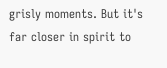grisly moments. But it's far closer in spirit to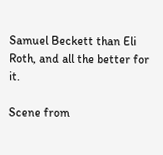Samuel Beckett than Eli Roth, and all the better for it.

Scene from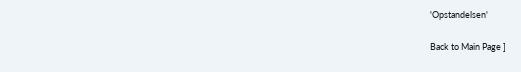'Opstandelsen'

Back to Main Page ]